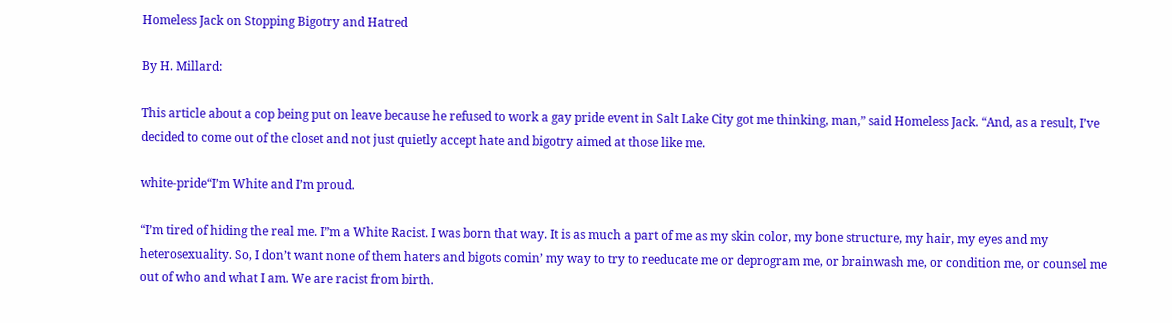Homeless Jack on Stopping Bigotry and Hatred

By H. Millard:

This article about a cop being put on leave because he refused to work a gay pride event in Salt Lake City got me thinking, man,” said Homeless Jack. “And, as a result, I’ve decided to come out of the closet and not just quietly accept hate and bigotry aimed at those like me.

white-pride“I’m White and I’m proud.

“I’m tired of hiding the real me. I”m a White Racist. I was born that way. It is as much a part of me as my skin color, my bone structure, my hair, my eyes and my heterosexuality. So, I don’t want none of them haters and bigots comin’ my way to try to reeducate me or deprogram me, or brainwash me, or condition me, or counsel me out of who and what I am. We are racist from birth.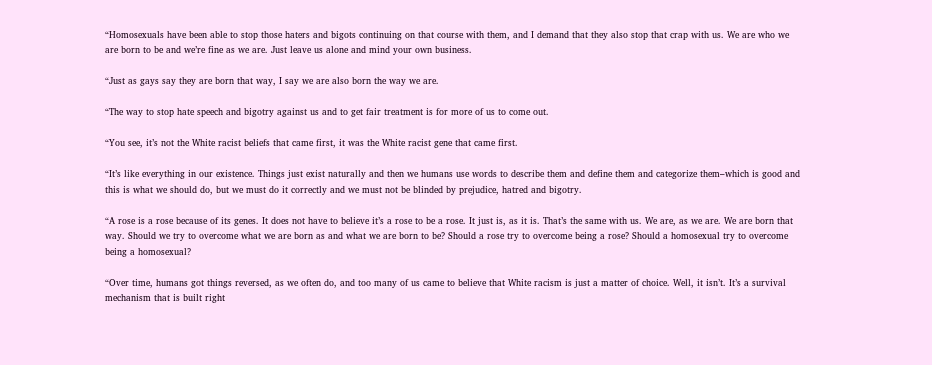“Homosexuals have been able to stop those haters and bigots continuing on that course with them, and I demand that they also stop that crap with us. We are who we are born to be and we’re fine as we are. Just leave us alone and mind your own business.

“Just as gays say they are born that way, I say we are also born the way we are.

“The way to stop hate speech and bigotry against us and to get fair treatment is for more of us to come out.

“You see, it’s not the White racist beliefs that came first, it was the White racist gene that came first.

“It’s like everything in our existence. Things just exist naturally and then we humans use words to describe them and define them and categorize them–which is good and this is what we should do, but we must do it correctly and we must not be blinded by prejudice, hatred and bigotry.

“A rose is a rose because of its genes. It does not have to believe it’s a rose to be a rose. It just is, as it is. That’s the same with us. We are, as we are. We are born that way. Should we try to overcome what we are born as and what we are born to be? Should a rose try to overcome being a rose? Should a homosexual try to overcome being a homosexual?

“Over time, humans got things reversed, as we often do, and too many of us came to believe that White racism is just a matter of choice. Well, it isn’t. It’s a survival mechanism that is built right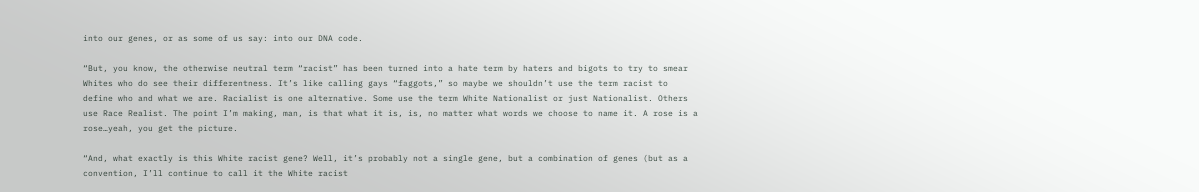into our genes, or as some of us say: into our DNA code.

“But, you know, the otherwise neutral term “racist” has been turned into a hate term by haters and bigots to try to smear Whites who do see their differentness. It’s like calling gays “faggots,” so maybe we shouldn’t use the term racist to define who and what we are. Racialist is one alternative. Some use the term White Nationalist or just Nationalist. Others use Race Realist. The point I’m making, man, is that what it is, is, no matter what words we choose to name it. A rose is a rose…yeah, you get the picture.

“And, what exactly is this White racist gene? Well, it’s probably not a single gene, but a combination of genes (but as a convention, I’ll continue to call it the White racist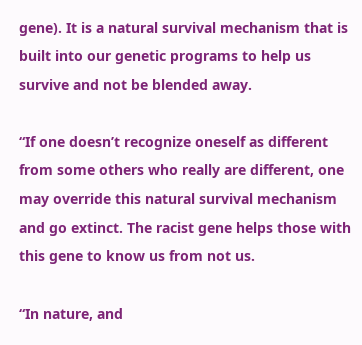gene). It is a natural survival mechanism that is built into our genetic programs to help us survive and not be blended away.

“If one doesn’t recognize oneself as different from some others who really are different, one may override this natural survival mechanism and go extinct. The racist gene helps those with this gene to know us from not us.

“In nature, and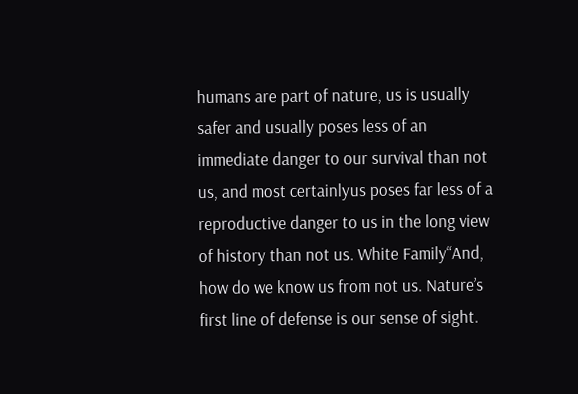humans are part of nature, us is usually safer and usually poses less of an immediate danger to our survival than not us, and most certainlyus poses far less of a reproductive danger to us in the long view of history than not us. White Family“And, how do we know us from not us. Nature’s first line of defense is our sense of sight.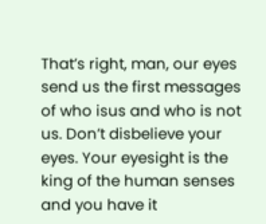That’s right, man, our eyes send us the first messages of who isus and who is not us. Don’t disbelieve your eyes. Your eyesight is the king of the human senses and you have it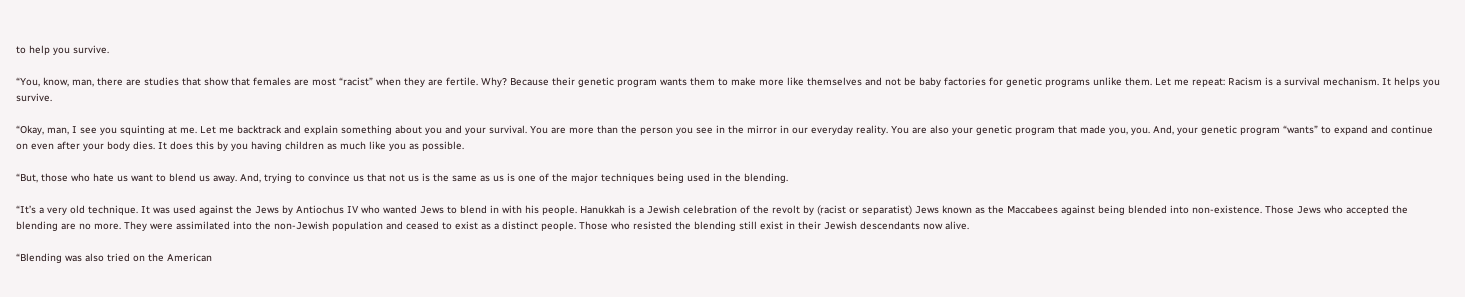to help you survive.

“You, know, man, there are studies that show that females are most “racist” when they are fertile. Why? Because their genetic program wants them to make more like themselves and not be baby factories for genetic programs unlike them. Let me repeat: Racism is a survival mechanism. It helps you survive.

“Okay, man, I see you squinting at me. Let me backtrack and explain something about you and your survival. You are more than the person you see in the mirror in our everyday reality. You are also your genetic program that made you, you. And, your genetic program “wants” to expand and continue on even after your body dies. It does this by you having children as much like you as possible.

“But, those who hate us want to blend us away. And, trying to convince us that not us is the same as us is one of the major techniques being used in the blending.

“It’s a very old technique. It was used against the Jews by Antiochus IV who wanted Jews to blend in with his people. Hanukkah is a Jewish celebration of the revolt by (racist or separatist) Jews known as the Maccabees against being blended into non-existence. Those Jews who accepted the blending are no more. They were assimilated into the non-Jewish population and ceased to exist as a distinct people. Those who resisted the blending still exist in their Jewish descendants now alive.

“Blending was also tried on the American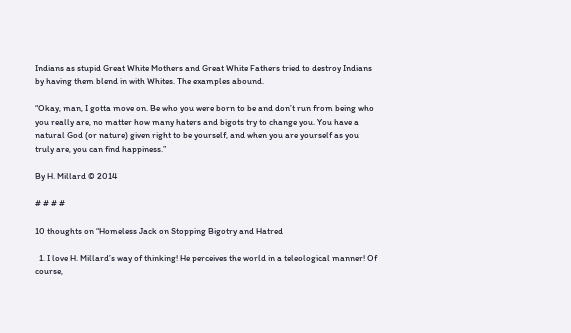Indians as stupid Great White Mothers and Great White Fathers tried to destroy Indians by having them blend in with Whites. The examples abound.

“Okay, man, I gotta move on. Be who you were born to be and don’t run from being who you really are, no matter how many haters and bigots try to change you. You have a natural God (or nature) given right to be yourself, and when you are yourself as you truly are, you can find happiness.”

By H. Millard © 2014

# # # #

10 thoughts on “Homeless Jack on Stopping Bigotry and Hatred

  1. I love H. Millard’s way of thinking! He perceives the world in a teleological manner! Of course,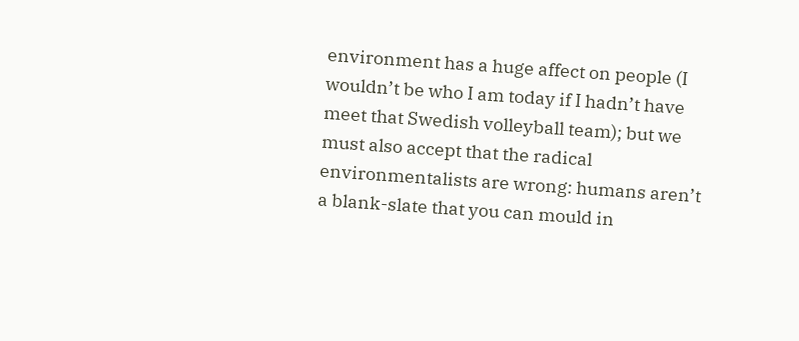environment has a huge affect on people (I wouldn’t be who I am today if I hadn’t have meet that Swedish volleyball team); but we must also accept that the radical environmentalists are wrong: humans aren’t a blank-slate that you can mould in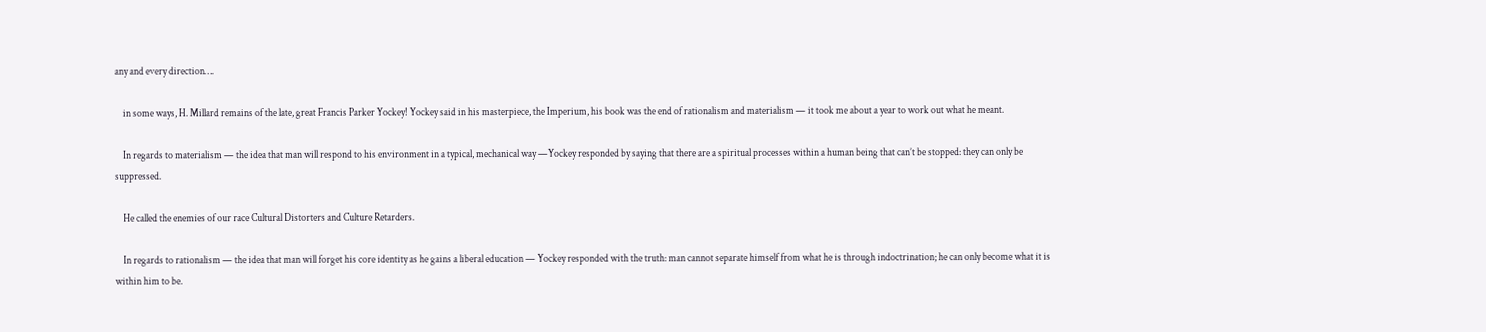any and every direction….

    in some ways, H. Millard remains of the late, great Francis Parker Yockey! Yockey said in his masterpiece, the Imperium, his book was the end of rationalism and materialism — it took me about a year to work out what he meant.

    In regards to materialism — the idea that man will respond to his environment in a typical, mechanical way —Yockey responded by saying that there are a spiritual processes within a human being that can’t be stopped: they can only be suppressed.

    He called the enemies of our race Cultural Distorters and Culture Retarders.

    In regards to rationalism — the idea that man will forget his core identity as he gains a liberal education — Yockey responded with the truth: man cannot separate himself from what he is through indoctrination; he can only become what it is within him to be.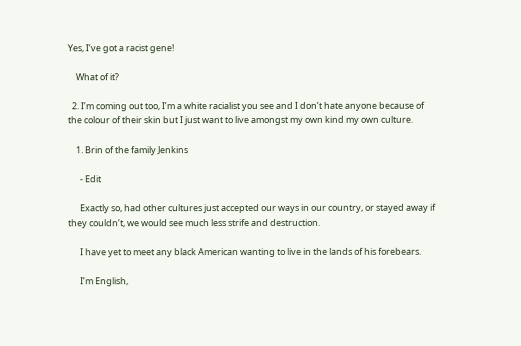Yes, I’ve got a racist gene!

    What of it?

  2. I’m coming out too, I’m a white racialist you see and I don’t hate anyone because of the colour of their skin but I just want to live amongst my own kind my own culture.

    1. Brin of the family Jenkins

      - Edit

      Exactly so, had other cultures just accepted our ways in our country, or stayed away if they couldn’t, we would see much less strife and destruction.

      I have yet to meet any black American wanting to live in the lands of his forebears.

      I’m English,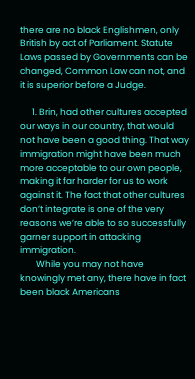there are no black Englishmen, only British by act of Parliament. Statute Laws passed by Governments can be changed, Common Law can not, and it is superior before a Judge.

      1. Brin, had other cultures accepted our ways in our country, that would not have been a good thing. That way immigration might have been much more acceptable to our own people, making it far harder for us to work against it. The fact that other cultures don’t integrate is one of the very reasons we’re able to so successfully garner support in attacking immigration.
        While you may not have knowingly met any, there have in fact been black Americans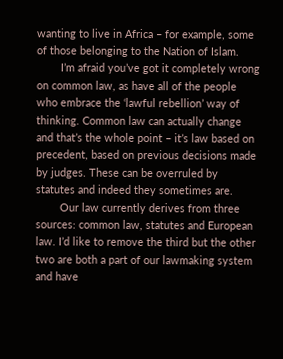wanting to live in Africa – for example, some of those belonging to the Nation of Islam.
        I’m afraid you’ve got it completely wrong on common law, as have all of the people who embrace the ‘lawful rebellion’ way of thinking. Common law can actually change and that’s the whole point – it’s law based on precedent, based on previous decisions made by judges. These can be overruled by statutes and indeed they sometimes are.
        Our law currently derives from three sources: common law, statutes and European law. I’d like to remove the third but the other two are both a part of our lawmaking system and have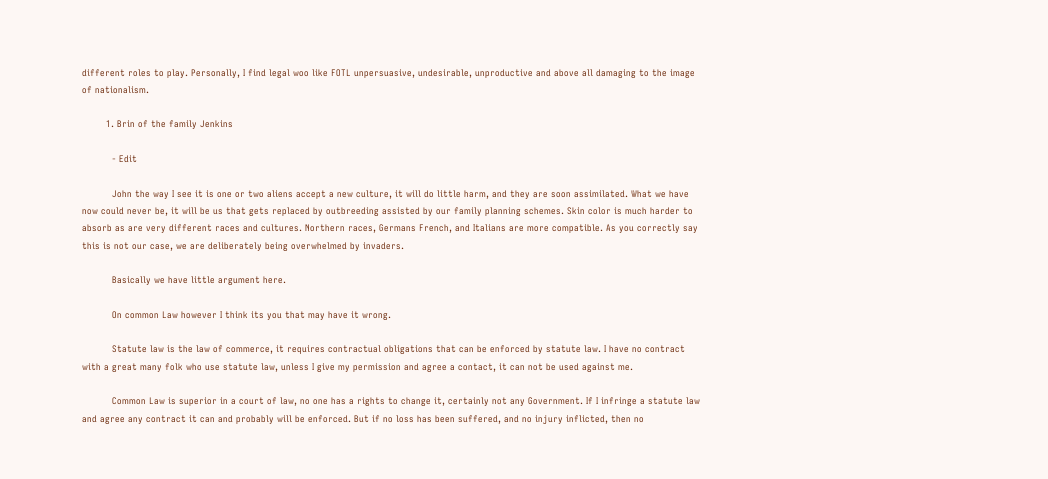different roles to play. Personally, I find legal woo like FOTL unpersuasive, undesirable, unproductive and above all damaging to the image of nationalism.

        1. Brin of the family Jenkins

          - Edit

          John the way I see it is one or two aliens accept a new culture, it will do little harm, and they are soon assimilated. What we have now could never be, it will be us that gets replaced by outbreeding assisted by our family planning schemes. Skin color is much harder to absorb as are very different races and cultures. Northern races, Germans French, and Italians are more compatible. As you correctly say this is not our case, we are deliberately being overwhelmed by invaders.

          Basically we have little argument here.

          On common Law however I think its you that may have it wrong.

          Statute law is the law of commerce, it requires contractual obligations that can be enforced by statute law. I have no contract with a great many folk who use statute law, unless I give my permission and agree a contact, it can not be used against me.

          Common Law is superior in a court of law, no one has a rights to change it, certainly not any Government. If I infringe a statute law and agree any contract it can and probably will be enforced. But if no loss has been suffered, and no injury inflicted, then no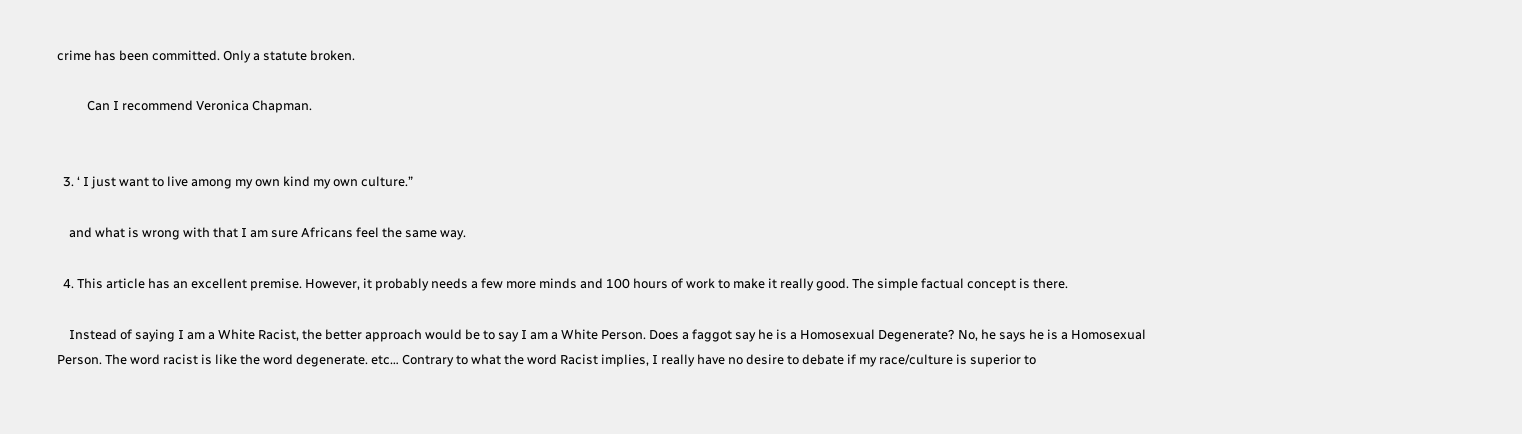crime has been committed. Only a statute broken.

          Can I recommend Veronica Chapman.


  3. ‘ I just want to live among my own kind my own culture.”

    and what is wrong with that I am sure Africans feel the same way.

  4. This article has an excellent premise. However, it probably needs a few more minds and 100 hours of work to make it really good. The simple factual concept is there.

    Instead of saying I am a White Racist, the better approach would be to say I am a White Person. Does a faggot say he is a Homosexual Degenerate? No, he says he is a Homosexual Person. The word racist is like the word degenerate. etc… Contrary to what the word Racist implies, I really have no desire to debate if my race/culture is superior to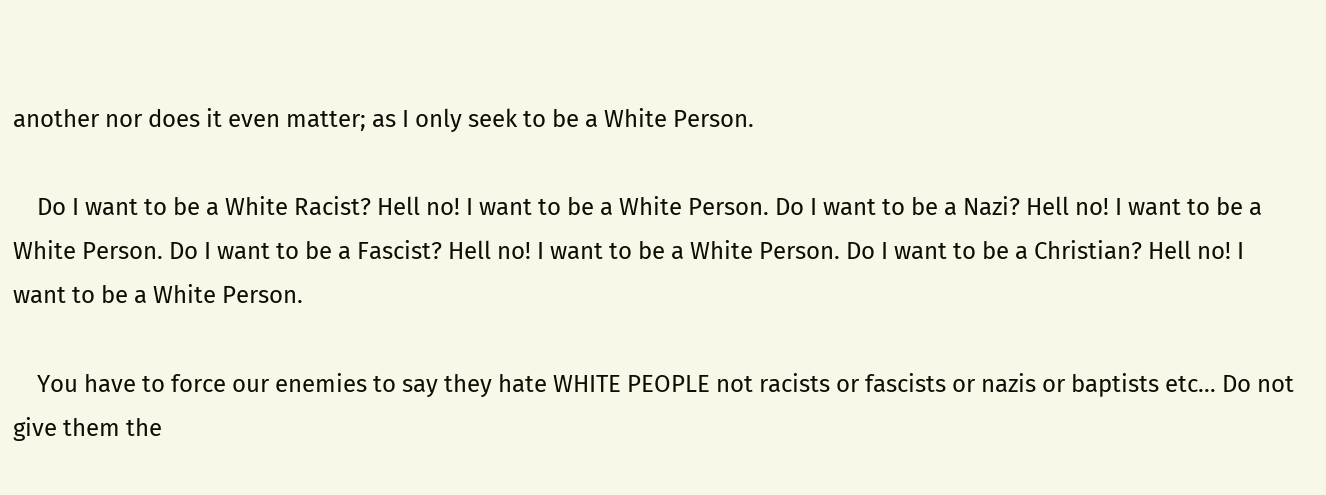another nor does it even matter; as I only seek to be a White Person.

    Do I want to be a White Racist? Hell no! I want to be a White Person. Do I want to be a Nazi? Hell no! I want to be a White Person. Do I want to be a Fascist? Hell no! I want to be a White Person. Do I want to be a Christian? Hell no! I want to be a White Person.

    You have to force our enemies to say they hate WHITE PEOPLE not racists or fascists or nazis or baptists etc… Do not give them the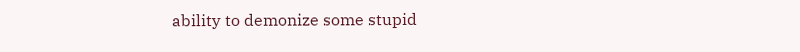ability to demonize some stupid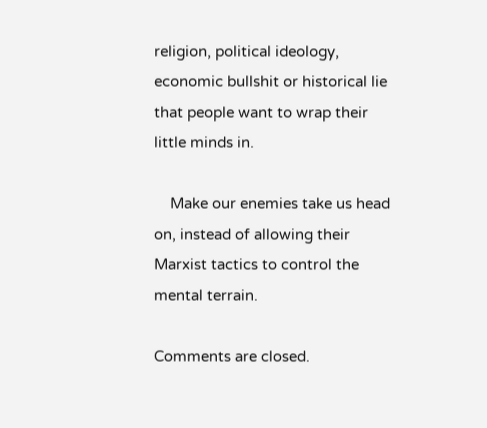religion, political ideology, economic bullshit or historical lie that people want to wrap their little minds in.

    Make our enemies take us head on, instead of allowing their Marxist tactics to control the mental terrain.

Comments are closed.